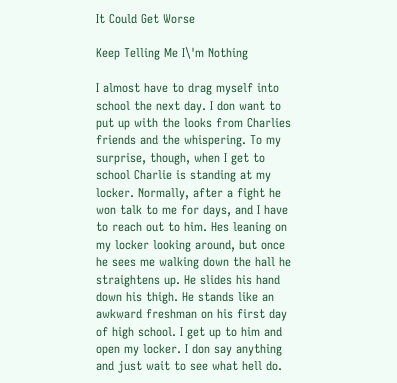It Could Get Worse

Keep Telling Me I\'m Nothing

I almost have to drag myself into school the next day. I don want to put up with the looks from Charlies friends and the whispering. To my surprise, though, when I get to school Charlie is standing at my locker. Normally, after a fight he won talk to me for days, and I have to reach out to him. Hes leaning on my locker looking around, but once he sees me walking down the hall he straightens up. He slides his hand down his thigh. He stands like an awkward freshman on his first day of high school. I get up to him and open my locker. I don say anything and just wait to see what hell do.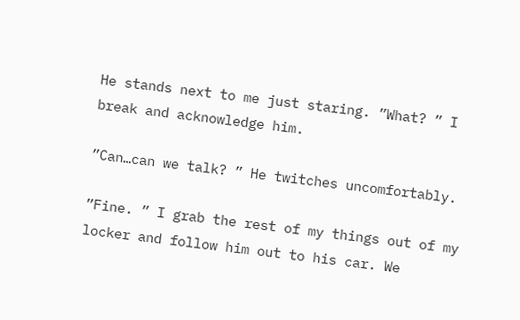He stands next to me just staring. ”What? ” I break and acknowledge him.

”Can…can we talk? ” He twitches uncomfortably.

”Fine. ” I grab the rest of my things out of my locker and follow him out to his car. We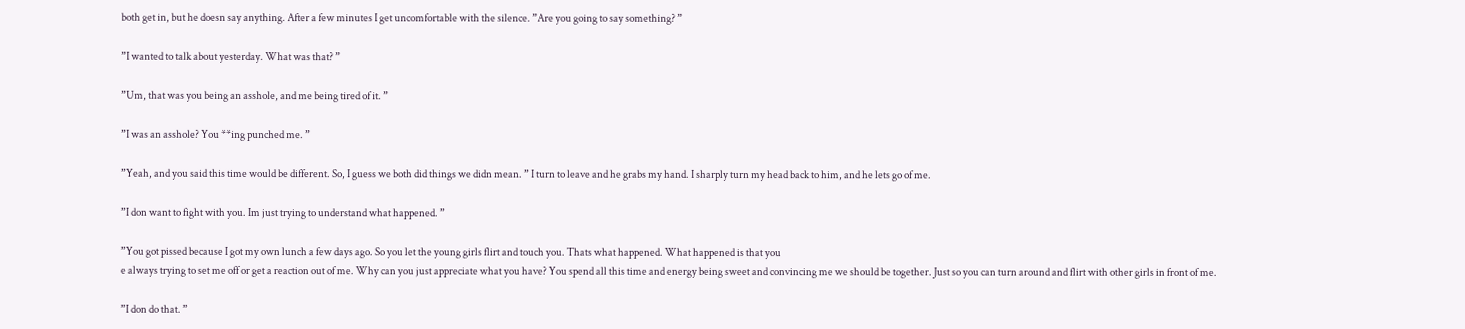both get in, but he doesn say anything. After a few minutes I get uncomfortable with the silence. ”Are you going to say something? ”

”I wanted to talk about yesterday. What was that? ”

”Um, that was you being an asshole, and me being tired of it. ”

”I was an asshole? You **ing punched me. ”

”Yeah, and you said this time would be different. So, I guess we both did things we didn mean. ” I turn to leave and he grabs my hand. I sharply turn my head back to him, and he lets go of me.

”I don want to fight with you. Im just trying to understand what happened. ”

”You got pissed because I got my own lunch a few days ago. So you let the young girls flirt and touch you. Thats what happened. What happened is that you
e always trying to set me off or get a reaction out of me. Why can you just appreciate what you have? You spend all this time and energy being sweet and convincing me we should be together. Just so you can turn around and flirt with other girls in front of me.

”I don do that. ”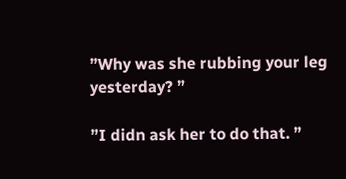”Why was she rubbing your leg yesterday? ”

”I didn ask her to do that. ”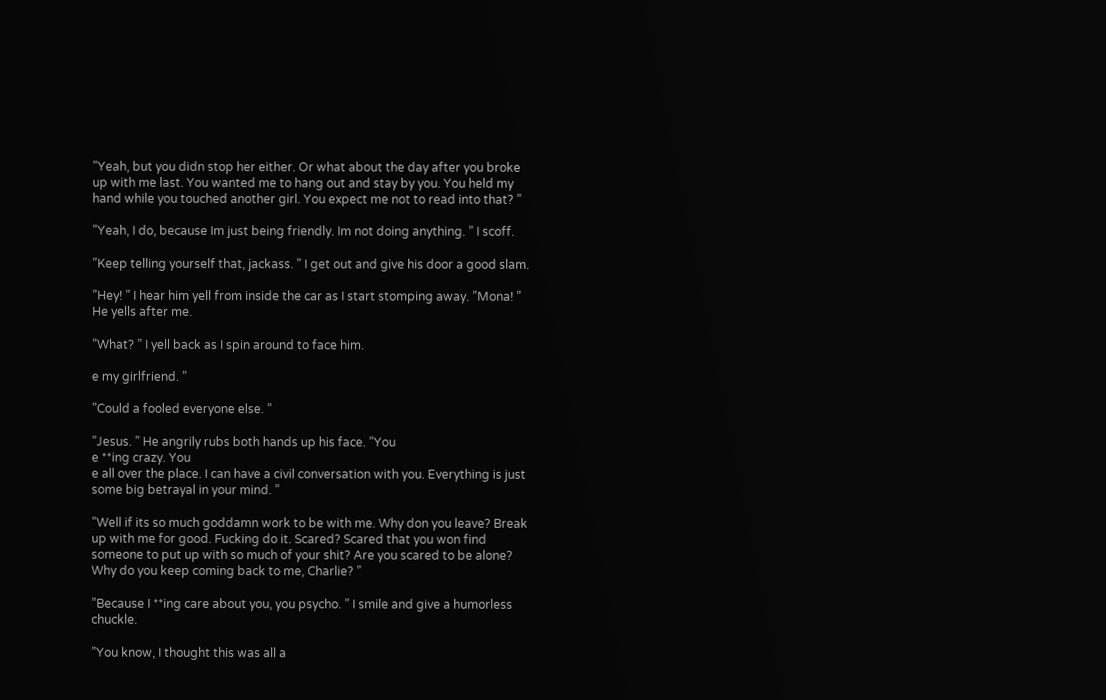”Yeah, but you didn stop her either. Or what about the day after you broke up with me last. You wanted me to hang out and stay by you. You held my hand while you touched another girl. You expect me not to read into that? ”

”Yeah, I do, because Im just being friendly. Im not doing anything. ” I scoff.

”Keep telling yourself that, jackass. ” I get out and give his door a good slam.

”Hey! ” I hear him yell from inside the car as I start stomping away. ”Mona! ” He yells after me.

”What? ” I yell back as I spin around to face him.

e my girlfriend. ”

”Could a fooled everyone else. ”

”Jesus. ” He angrily rubs both hands up his face. ”You
e **ing crazy. You
e all over the place. I can have a civil conversation with you. Everything is just some big betrayal in your mind. ”

”Well if its so much goddamn work to be with me. Why don you leave? Break up with me for good. Fucking do it. Scared? Scared that you won find someone to put up with so much of your shit? Are you scared to be alone? Why do you keep coming back to me, Charlie? ”

”Because I **ing care about you, you psycho. ” I smile and give a humorless chuckle.

”You know, I thought this was all a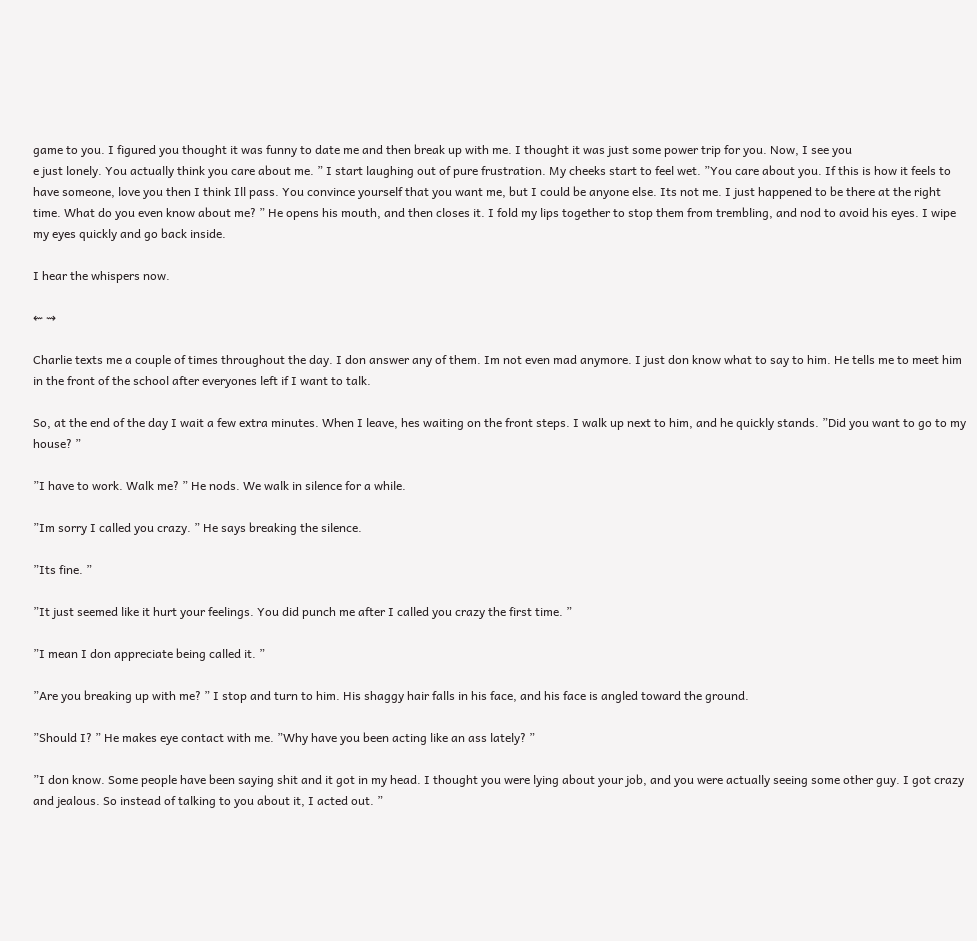game to you. I figured you thought it was funny to date me and then break up with me. I thought it was just some power trip for you. Now, I see you
e just lonely. You actually think you care about me. ” I start laughing out of pure frustration. My cheeks start to feel wet. ”You care about you. If this is how it feels to have someone, love you then I think Ill pass. You convince yourself that you want me, but I could be anyone else. Its not me. I just happened to be there at the right time. What do you even know about me? ” He opens his mouth, and then closes it. I fold my lips together to stop them from trembling, and nod to avoid his eyes. I wipe my eyes quickly and go back inside.

I hear the whispers now.

⇜ ⇝

Charlie texts me a couple of times throughout the day. I don answer any of them. Im not even mad anymore. I just don know what to say to him. He tells me to meet him in the front of the school after everyones left if I want to talk.

So, at the end of the day I wait a few extra minutes. When I leave, hes waiting on the front steps. I walk up next to him, and he quickly stands. ”Did you want to go to my house? ”

”I have to work. Walk me? ” He nods. We walk in silence for a while.

”Im sorry I called you crazy. ” He says breaking the silence.

”Its fine. ”

”It just seemed like it hurt your feelings. You did punch me after I called you crazy the first time. ”

”I mean I don appreciate being called it. ”

”Are you breaking up with me? ” I stop and turn to him. His shaggy hair falls in his face, and his face is angled toward the ground.

”Should I? ” He makes eye contact with me. ”Why have you been acting like an ass lately? ”

”I don know. Some people have been saying shit and it got in my head. I thought you were lying about your job, and you were actually seeing some other guy. I got crazy and jealous. So instead of talking to you about it, I acted out. ”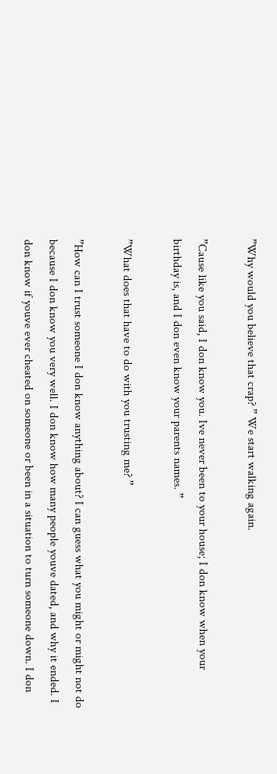”Why would you believe that crap? ” We start walking again.

”Cause like you said, I don know you. Ive never been to your house; I don know when your birthday is, and I don even know your parents names. ”

”What does that have to do with you trusting me? ”

”How can I trust someone I don know anything about? I can guess what you might or might not do because I don know you very well. I don know how many people youve dated, and why it ended. I don know if youve ever cheated on someone or been in a situation to turn someone down. I don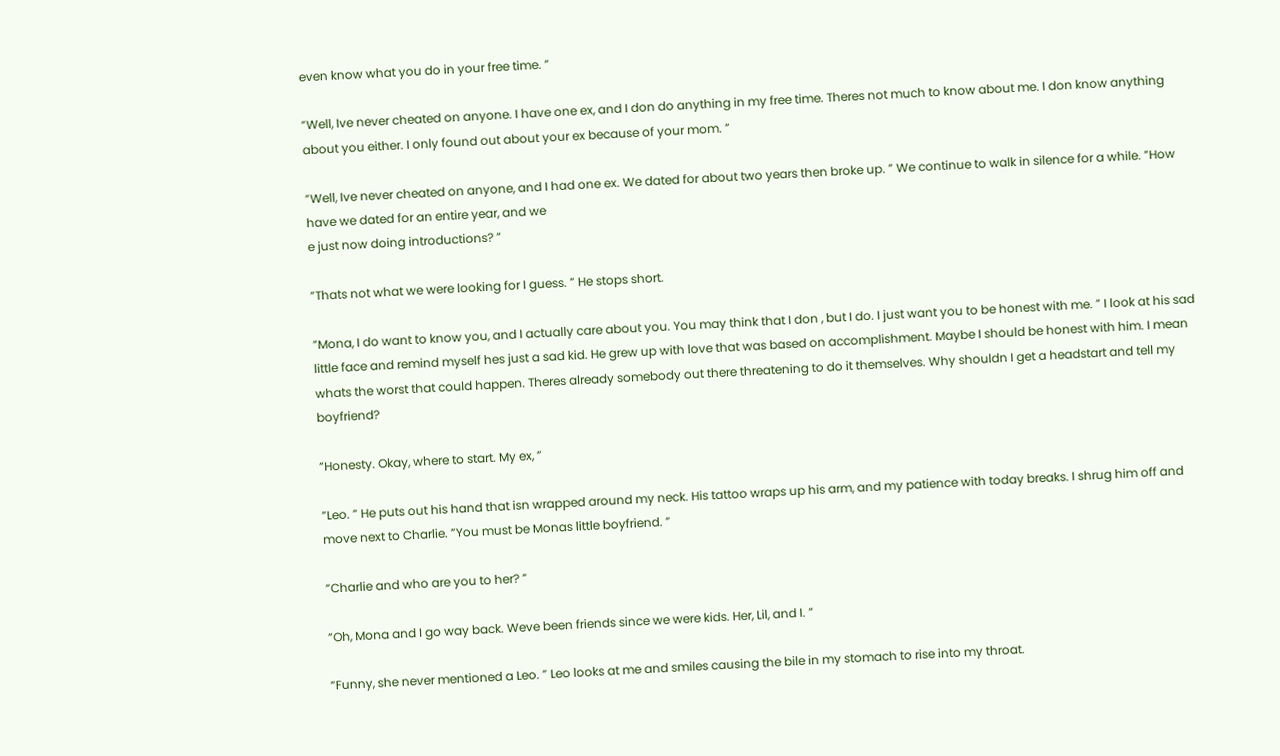even know what you do in your free time. ”

”Well, Ive never cheated on anyone. I have one ex, and I don do anything in my free time. Theres not much to know about me. I don know anything about you either. I only found out about your ex because of your mom. ”

”Well, Ive never cheated on anyone, and I had one ex. We dated for about two years then broke up. ” We continue to walk in silence for a while. ”How have we dated for an entire year, and we
e just now doing introductions? ”

”Thats not what we were looking for I guess. ” He stops short.

”Mona, I do want to know you, and I actually care about you. You may think that I don , but I do. I just want you to be honest with me. ” I look at his sad little face and remind myself hes just a sad kid. He grew up with love that was based on accomplishment. Maybe I should be honest with him. I mean whats the worst that could happen. Theres already somebody out there threatening to do it themselves. Why shouldn I get a headstart and tell my boyfriend?

”Honesty. Okay, where to start. My ex, ”

”Leo. ” He puts out his hand that isn wrapped around my neck. His tattoo wraps up his arm, and my patience with today breaks. I shrug him off and move next to Charlie. ”You must be Monas little boyfriend. ”

”Charlie and who are you to her? ”

”Oh, Mona and I go way back. Weve been friends since we were kids. Her, Lil, and I. ”

”Funny, she never mentioned a Leo. ” Leo looks at me and smiles causing the bile in my stomach to rise into my throat.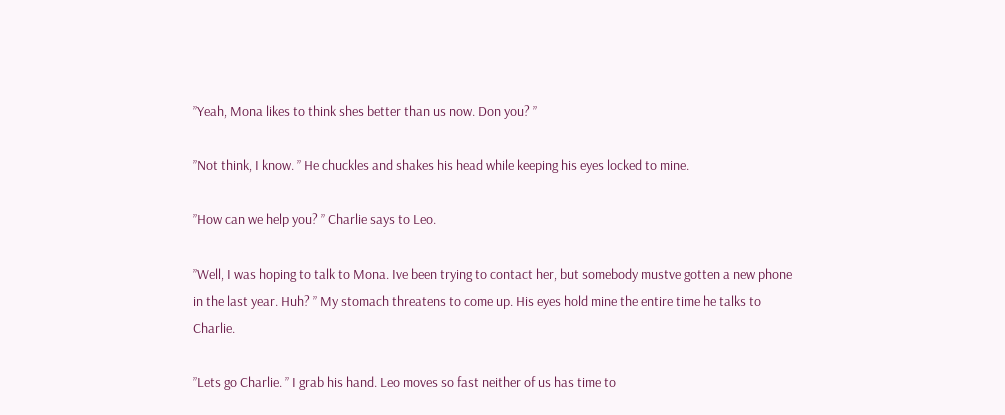”Yeah, Mona likes to think shes better than us now. Don you? ”

”Not think, I know. ” He chuckles and shakes his head while keeping his eyes locked to mine.

”How can we help you? ” Charlie says to Leo.

”Well, I was hoping to talk to Mona. Ive been trying to contact her, but somebody mustve gotten a new phone in the last year. Huh? ” My stomach threatens to come up. His eyes hold mine the entire time he talks to Charlie.

”Lets go Charlie. ” I grab his hand. Leo moves so fast neither of us has time to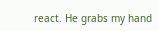react. He grabs my hand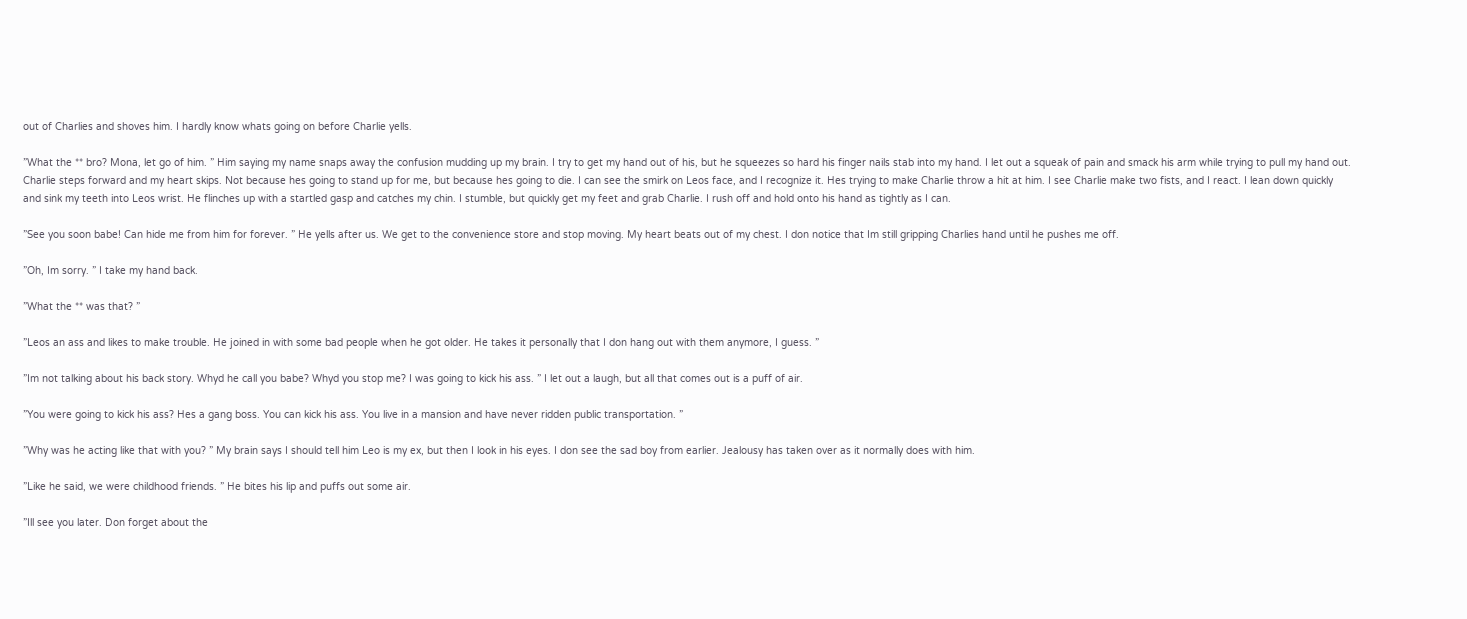out of Charlies and shoves him. I hardly know whats going on before Charlie yells.

”What the ** bro? Mona, let go of him. ” Him saying my name snaps away the confusion mudding up my brain. I try to get my hand out of his, but he squeezes so hard his finger nails stab into my hand. I let out a squeak of pain and smack his arm while trying to pull my hand out. Charlie steps forward and my heart skips. Not because hes going to stand up for me, but because hes going to die. I can see the smirk on Leos face, and I recognize it. Hes trying to make Charlie throw a hit at him. I see Charlie make two fists, and I react. I lean down quickly and sink my teeth into Leos wrist. He flinches up with a startled gasp and catches my chin. I stumble, but quickly get my feet and grab Charlie. I rush off and hold onto his hand as tightly as I can.

”See you soon babe! Can hide me from him for forever. ” He yells after us. We get to the convenience store and stop moving. My heart beats out of my chest. I don notice that Im still gripping Charlies hand until he pushes me off.

”Oh, Im sorry. ” I take my hand back.

”What the ** was that? ”

”Leos an ass and likes to make trouble. He joined in with some bad people when he got older. He takes it personally that I don hang out with them anymore, I guess. ”

”Im not talking about his back story. Whyd he call you babe? Whyd you stop me? I was going to kick his ass. ” I let out a laugh, but all that comes out is a puff of air.

”You were going to kick his ass? Hes a gang boss. You can kick his ass. You live in a mansion and have never ridden public transportation. ”

”Why was he acting like that with you? ” My brain says I should tell him Leo is my ex, but then I look in his eyes. I don see the sad boy from earlier. Jealousy has taken over as it normally does with him.

”Like he said, we were childhood friends. ” He bites his lip and puffs out some air.

”Ill see you later. Don forget about the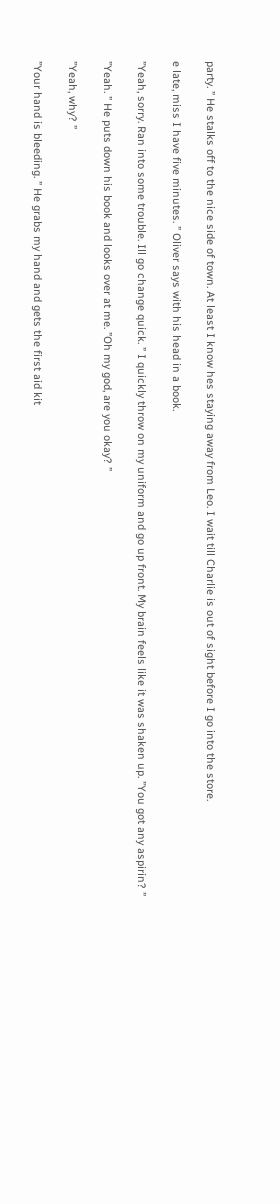party. ” He stalks off to the nice side of town. At least I know hes staying away from Leo. I wait till Charlie is out of sight before I go into the store.

e late, miss I have five minutes. ” Oliver says with his head in a book.

”Yeah, sorry. Ran into some trouble. Ill go change quick. ” I quickly throw on my uniform and go up front. My brain feels like it was shaken up. ”You got any aspirin? ”

”Yeah. ” He puts down his book and looks over at me. ”Oh my god, are you okay? ”

”Yeah, why? ”

”Your hand is bleeding. ” He grabs my hand and gets the first aid kit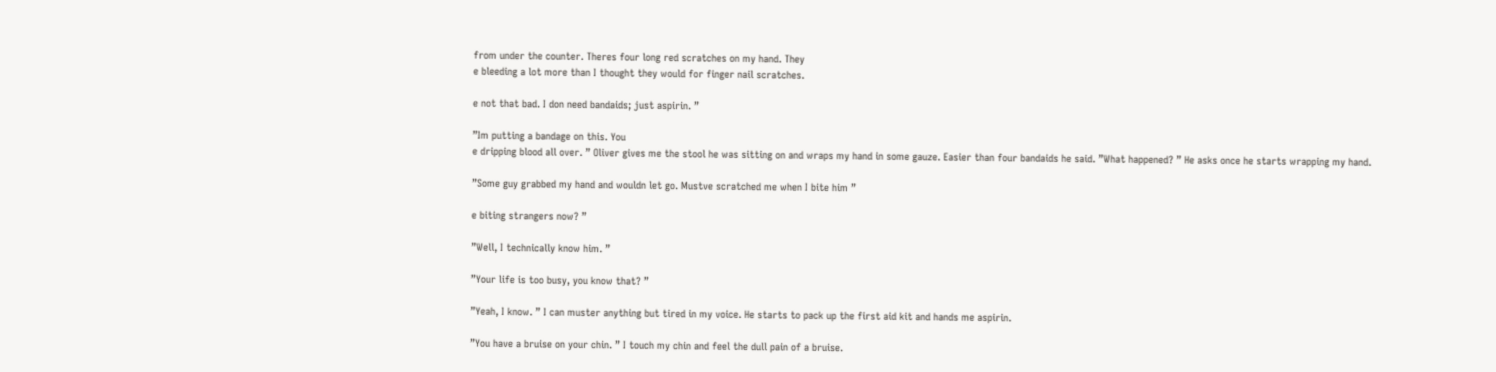from under the counter. Theres four long red scratches on my hand. They
e bleeding a lot more than I thought they would for finger nail scratches.

e not that bad. I don need bandaids; just aspirin. ”

”Im putting a bandage on this. You
e dripping blood all over. ” Oliver gives me the stool he was sitting on and wraps my hand in some gauze. Easier than four bandaids he said. ”What happened? ” He asks once he starts wrapping my hand.

”Some guy grabbed my hand and wouldn let go. Mustve scratched me when I bite him ”

e biting strangers now? ”

”Well, I technically know him. ”

”Your life is too busy, you know that? ”

”Yeah, I know. ” I can muster anything but tired in my voice. He starts to pack up the first aid kit and hands me aspirin.

”You have a bruise on your chin. ” I touch my chin and feel the dull pain of a bruise.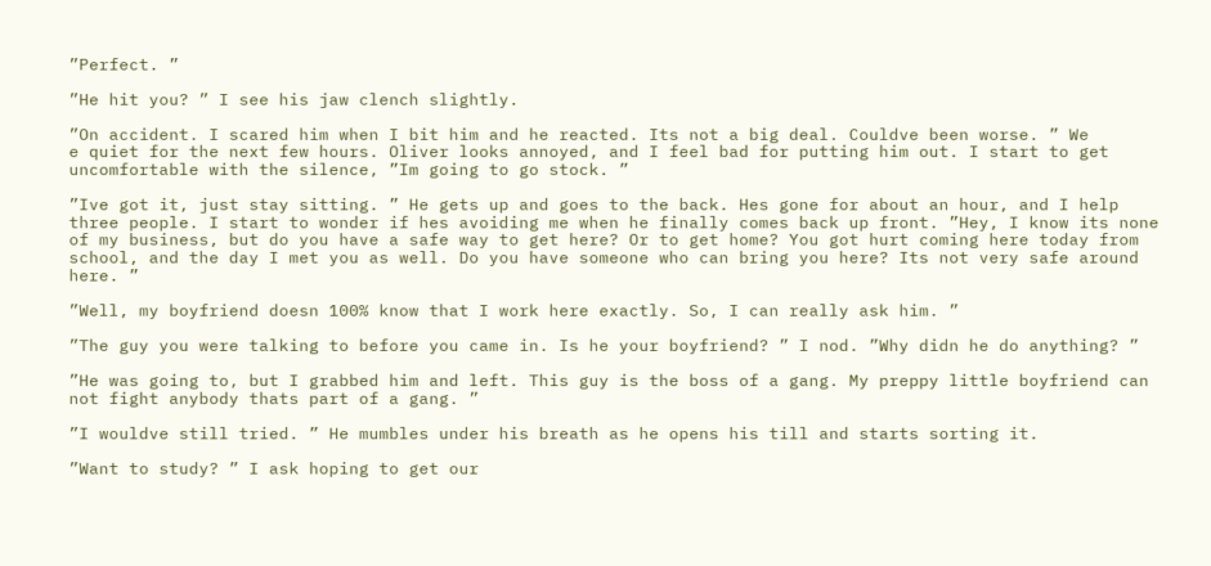”Perfect. ”

”He hit you? ” I see his jaw clench slightly.

”On accident. I scared him when I bit him and he reacted. Its not a big deal. Couldve been worse. ” We
e quiet for the next few hours. Oliver looks annoyed, and I feel bad for putting him out. I start to get uncomfortable with the silence, ”Im going to go stock. ”

”Ive got it, just stay sitting. ” He gets up and goes to the back. Hes gone for about an hour, and I help three people. I start to wonder if hes avoiding me when he finally comes back up front. ”Hey, I know its none of my business, but do you have a safe way to get here? Or to get home? You got hurt coming here today from school, and the day I met you as well. Do you have someone who can bring you here? Its not very safe around here. ”

”Well, my boyfriend doesn 100% know that I work here exactly. So, I can really ask him. ”

”The guy you were talking to before you came in. Is he your boyfriend? ” I nod. ”Why didn he do anything? ”

”He was going to, but I grabbed him and left. This guy is the boss of a gang. My preppy little boyfriend can not fight anybody thats part of a gang. ”

”I wouldve still tried. ” He mumbles under his breath as he opens his till and starts sorting it.

”Want to study? ” I ask hoping to get our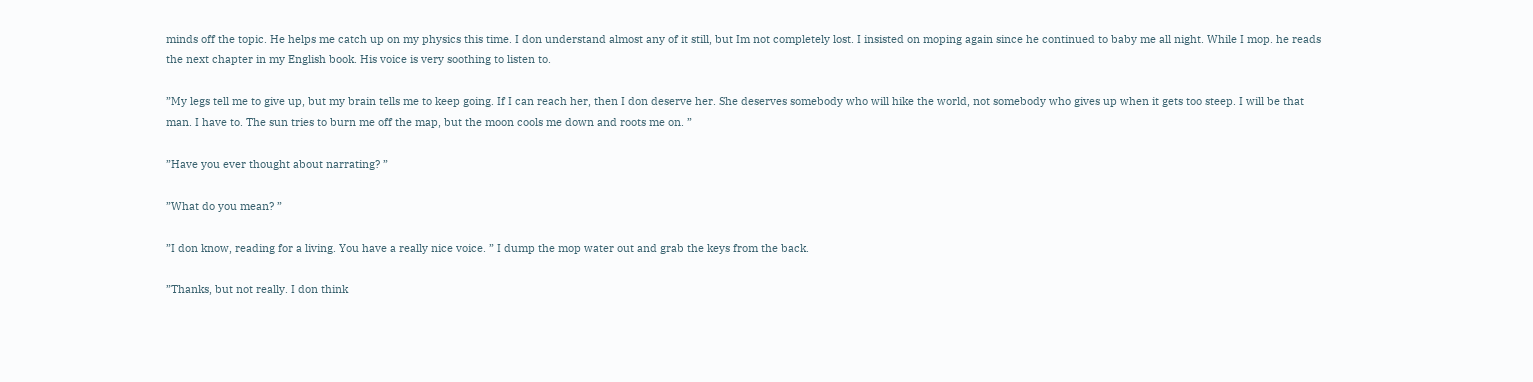minds off the topic. He helps me catch up on my physics this time. I don understand almost any of it still, but Im not completely lost. I insisted on moping again since he continued to baby me all night. While I mop. he reads the next chapter in my English book. His voice is very soothing to listen to.

”My legs tell me to give up, but my brain tells me to keep going. If I can reach her, then I don deserve her. She deserves somebody who will hike the world, not somebody who gives up when it gets too steep. I will be that man. I have to. The sun tries to burn me off the map, but the moon cools me down and roots me on. ”

”Have you ever thought about narrating? ”

”What do you mean? ”

”I don know, reading for a living. You have a really nice voice. ” I dump the mop water out and grab the keys from the back.

”Thanks, but not really. I don think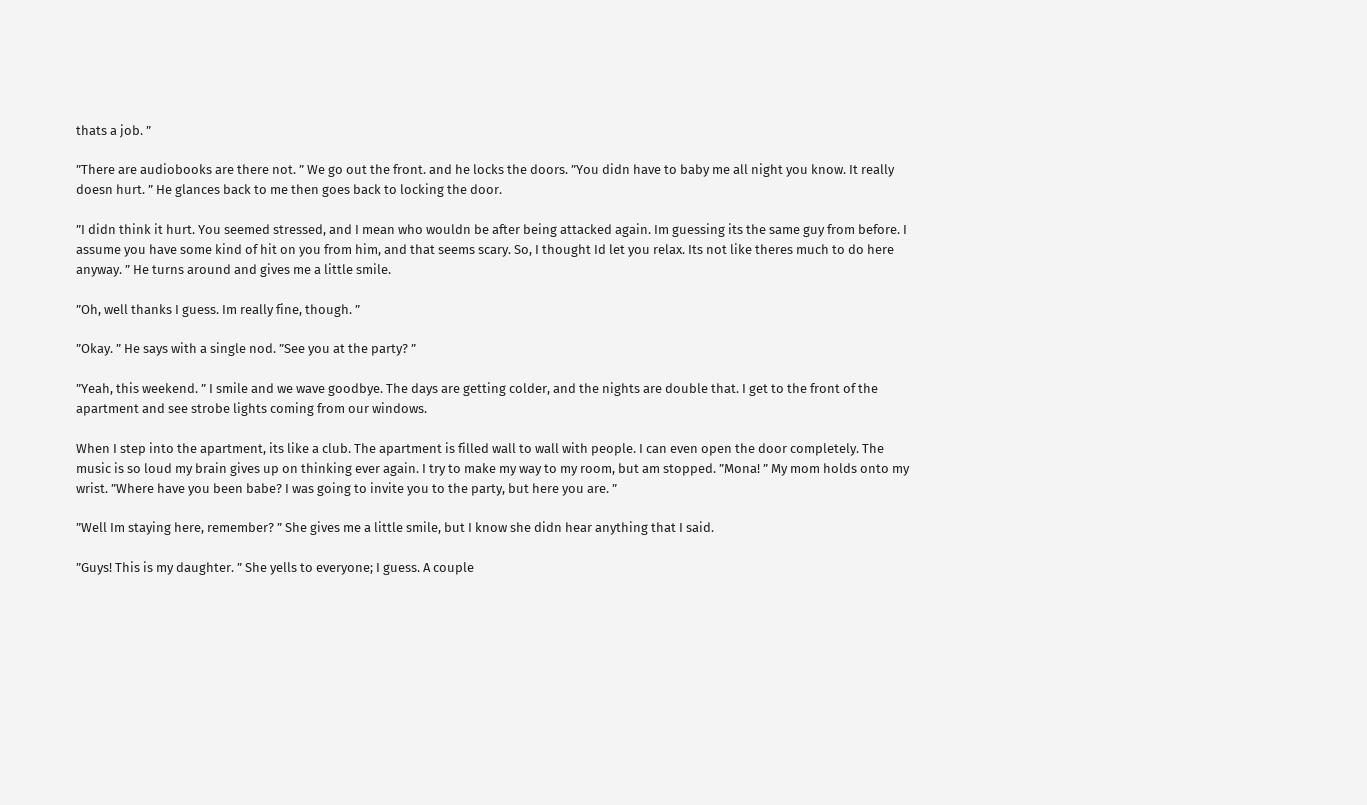thats a job. ”

”There are audiobooks are there not. ” We go out the front. and he locks the doors. ”You didn have to baby me all night you know. It really doesn hurt. ” He glances back to me then goes back to locking the door.

”I didn think it hurt. You seemed stressed, and I mean who wouldn be after being attacked again. Im guessing its the same guy from before. I assume you have some kind of hit on you from him, and that seems scary. So, I thought Id let you relax. Its not like theres much to do here anyway. ” He turns around and gives me a little smile.

”Oh, well thanks I guess. Im really fine, though. ”

”Okay. ” He says with a single nod. ”See you at the party? ”

”Yeah, this weekend. ” I smile and we wave goodbye. The days are getting colder, and the nights are double that. I get to the front of the apartment and see strobe lights coming from our windows.

When I step into the apartment, its like a club. The apartment is filled wall to wall with people. I can even open the door completely. The music is so loud my brain gives up on thinking ever again. I try to make my way to my room, but am stopped. ”Mona! ” My mom holds onto my wrist. ”Where have you been babe? I was going to invite you to the party, but here you are. ”

”Well Im staying here, remember? ” She gives me a little smile, but I know she didn hear anything that I said.

”Guys! This is my daughter. ” She yells to everyone; I guess. A couple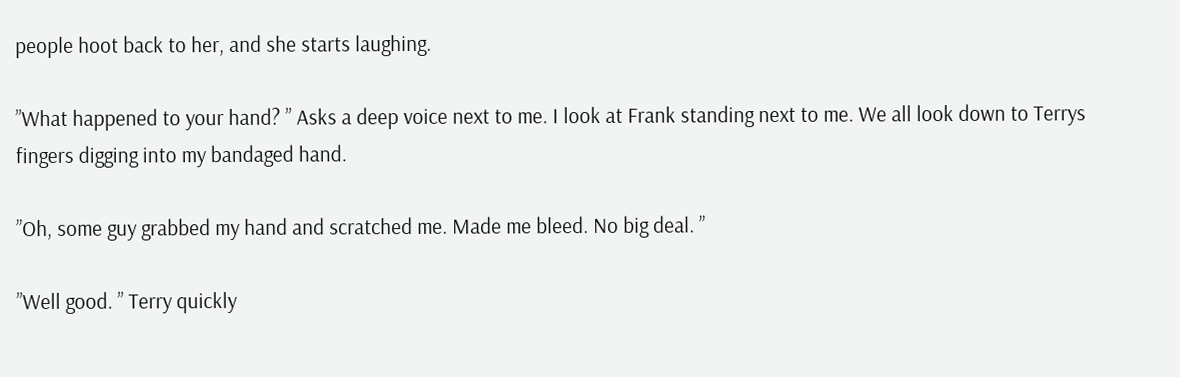people hoot back to her, and she starts laughing.

”What happened to your hand? ” Asks a deep voice next to me. I look at Frank standing next to me. We all look down to Terrys fingers digging into my bandaged hand.

”Oh, some guy grabbed my hand and scratched me. Made me bleed. No big deal. ”

”Well good. ” Terry quickly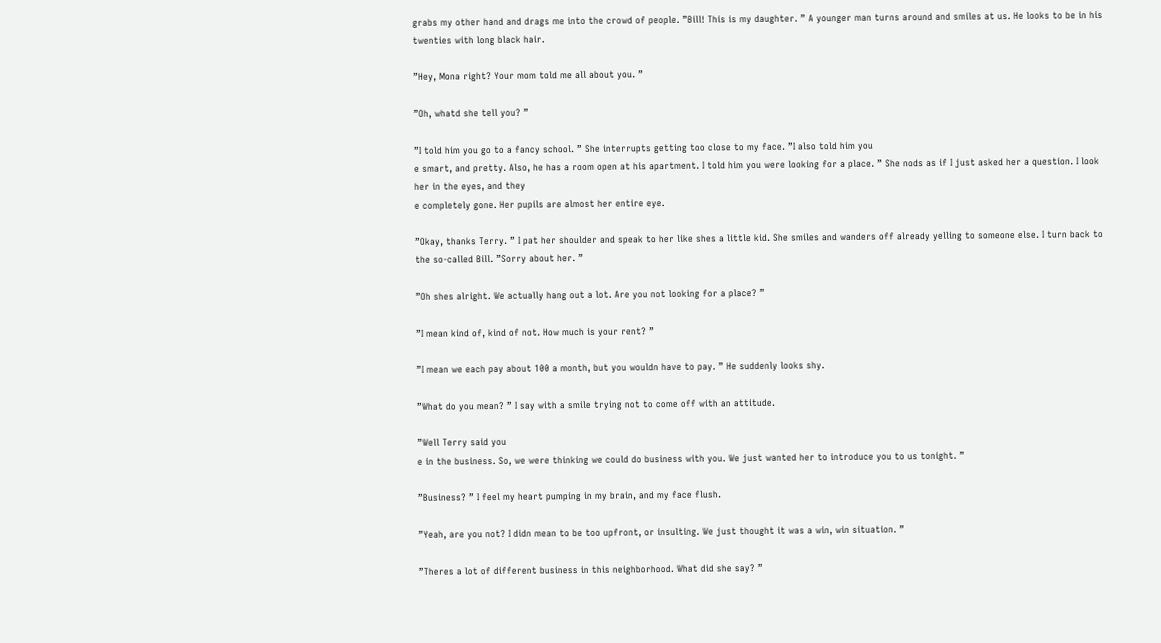grabs my other hand and drags me into the crowd of people. ”Bill! This is my daughter. ” A younger man turns around and smiles at us. He looks to be in his twenties with long black hair.

”Hey, Mona right? Your mom told me all about you. ”

”Oh, whatd she tell you? ”

”I told him you go to a fancy school. ” She interrupts getting too close to my face. ”I also told him you
e smart, and pretty. Also, he has a room open at his apartment. I told him you were looking for a place. ” She nods as if I just asked her a question. I look her in the eyes, and they
e completely gone. Her pupils are almost her entire eye.

”Okay, thanks Terry. ” I pat her shoulder and speak to her like shes a little kid. She smiles and wanders off already yelling to someone else. I turn back to the so-called Bill. ”Sorry about her. ”

”Oh shes alright. We actually hang out a lot. Are you not looking for a place? ”

”I mean kind of, kind of not. How much is your rent? ”

”I mean we each pay about 100 a month, but you wouldn have to pay. ” He suddenly looks shy.

”What do you mean? ” I say with a smile trying not to come off with an attitude.

”Well Terry said you
e in the business. So, we were thinking we could do business with you. We just wanted her to introduce you to us tonight. ”

”Business? ” I feel my heart pumping in my brain, and my face flush.

”Yeah, are you not? I didn mean to be too upfront, or insulting. We just thought it was a win, win situation. ”

”Theres a lot of different business in this neighborhood. What did she say? ”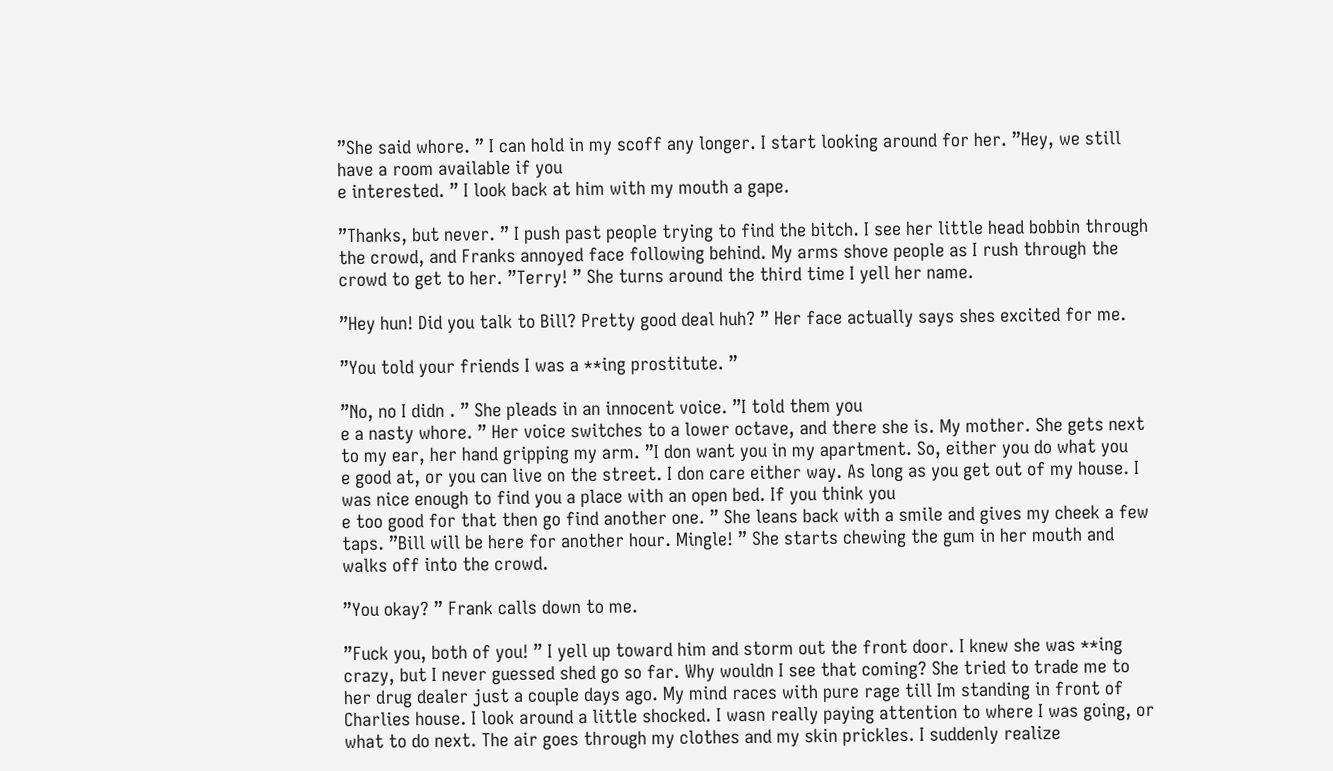”She said whore. ” I can hold in my scoff any longer. I start looking around for her. ”Hey, we still have a room available if you
e interested. ” I look back at him with my mouth a gape.

”Thanks, but never. ” I push past people trying to find the bitch. I see her little head bobbin through the crowd, and Franks annoyed face following behind. My arms shove people as I rush through the crowd to get to her. ”Terry! ” She turns around the third time I yell her name.

”Hey hun! Did you talk to Bill? Pretty good deal huh? ” Her face actually says shes excited for me.

”You told your friends I was a **ing prostitute. ”

”No, no I didn . ” She pleads in an innocent voice. ”I told them you
e a nasty whore. ” Her voice switches to a lower octave, and there she is. My mother. She gets next to my ear, her hand gripping my arm. ”I don want you in my apartment. So, either you do what you
e good at, or you can live on the street. I don care either way. As long as you get out of my house. I was nice enough to find you a place with an open bed. If you think you
e too good for that then go find another one. ” She leans back with a smile and gives my cheek a few taps. ”Bill will be here for another hour. Mingle! ” She starts chewing the gum in her mouth and walks off into the crowd.

”You okay? ” Frank calls down to me.

”Fuck you, both of you! ” I yell up toward him and storm out the front door. I knew she was **ing crazy, but I never guessed shed go so far. Why wouldn I see that coming? She tried to trade me to her drug dealer just a couple days ago. My mind races with pure rage till Im standing in front of Charlies house. I look around a little shocked. I wasn really paying attention to where I was going, or what to do next. The air goes through my clothes and my skin prickles. I suddenly realize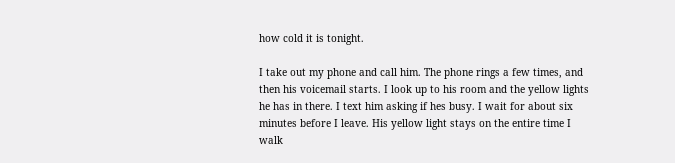how cold it is tonight.

I take out my phone and call him. The phone rings a few times, and then his voicemail starts. I look up to his room and the yellow lights he has in there. I text him asking if hes busy. I wait for about six minutes before I leave. His yellow light stays on the entire time I walk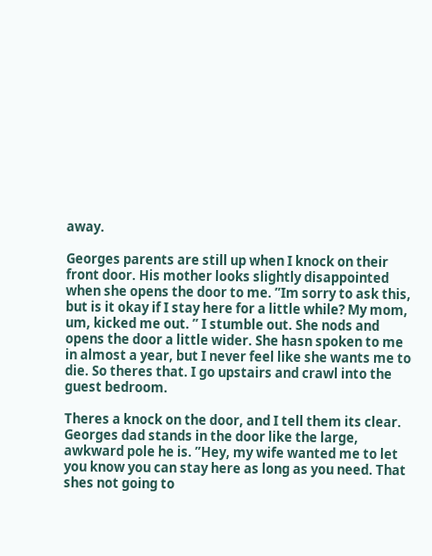away.

Georges parents are still up when I knock on their front door. His mother looks slightly disappointed when she opens the door to me. ”Im sorry to ask this, but is it okay if I stay here for a little while? My mom, um, kicked me out. ” I stumble out. She nods and opens the door a little wider. She hasn spoken to me in almost a year, but I never feel like she wants me to die. So theres that. I go upstairs and crawl into the guest bedroom.

Theres a knock on the door, and I tell them its clear. Georges dad stands in the door like the large, awkward pole he is. ”Hey, my wife wanted me to let you know you can stay here as long as you need. That shes not going to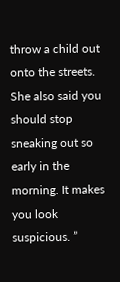throw a child out onto the streets. She also said you should stop sneaking out so early in the morning. It makes you look suspicious. ”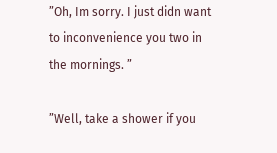”Oh, Im sorry. I just didn want to inconvenience you two in the mornings. ”

”Well, take a shower if you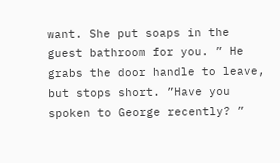want. She put soaps in the guest bathroom for you. ” He grabs the door handle to leave, but stops short. ”Have you spoken to George recently? ”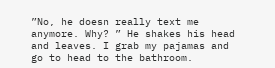”No, he doesn really text me anymore. Why? ” He shakes his head and leaves. I grab my pajamas and go to head to the bathroom.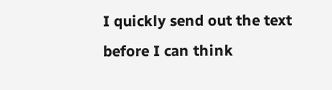I quickly send out the text before I can think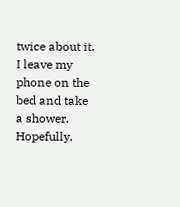twice about it. I leave my phone on the bed and take a shower. Hopefully,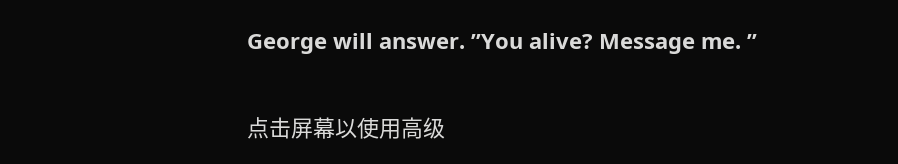George will answer. ”You alive? Message me. ”

点击屏幕以使用高级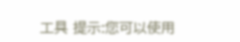工具 提示:您可以使用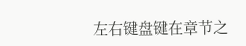左右键盘键在章节之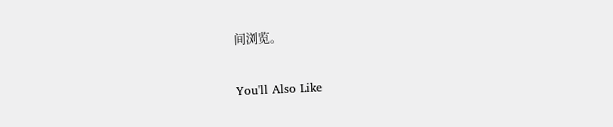间浏览。

You'll Also Like